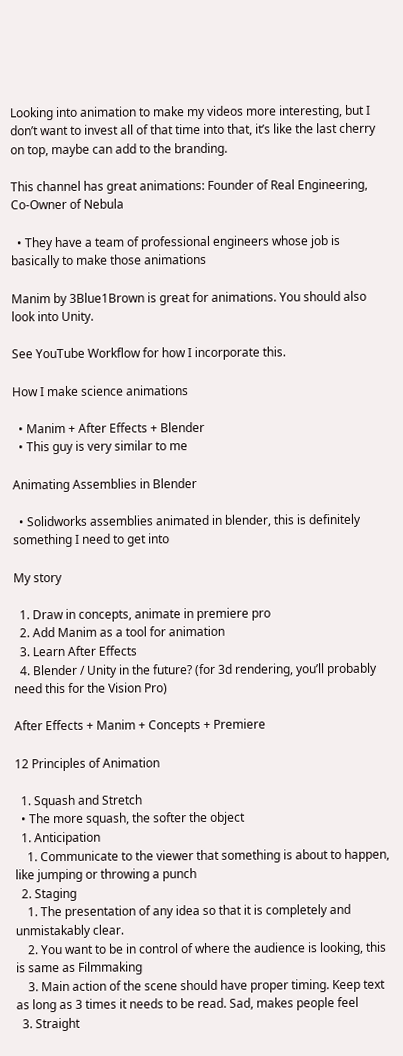Looking into animation to make my videos more interesting, but I don’t want to invest all of that time into that, it’s like the last cherry on top, maybe can add to the branding.

This channel has great animations: Founder of Real Engineering, Co-Owner of Nebula

  • They have a team of professional engineers whose job is basically to make those animations

Manim by 3Blue1Brown is great for animations. You should also look into Unity.

See YouTube Workflow for how I incorporate this.

How I make science animations

  • Manim + After Effects + Blender
  • This guy is very similar to me

Animating Assemblies in Blender

  • Solidworks assemblies animated in blender, this is definitely something I need to get into

My story

  1. Draw in concepts, animate in premiere pro
  2. Add Manim as a tool for animation
  3. Learn After Effects
  4. Blender / Unity in the future? (for 3d rendering, you’ll probably need this for the Vision Pro)

After Effects + Manim + Concepts + Premiere

12 Principles of Animation

  1. Squash and Stretch
  • The more squash, the softer the object
  1. Anticipation
    1. Communicate to the viewer that something is about to happen, like jumping or throwing a punch
  2. Staging
    1. The presentation of any idea so that it is completely and unmistakably clear.
    2. You want to be in control of where the audience is looking, this is same as Filmmaking
    3. Main action of the scene should have proper timing. Keep text as long as 3 times it needs to be read. Sad, makes people feel
  3. Straight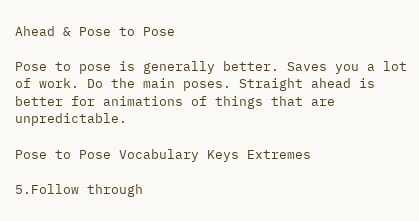Ahead & Pose to Pose

Pose to pose is generally better. Saves you a lot of work. Do the main poses. Straight ahead is better for animations of things that are unpredictable.

Pose to Pose Vocabulary Keys Extremes

5.Follow through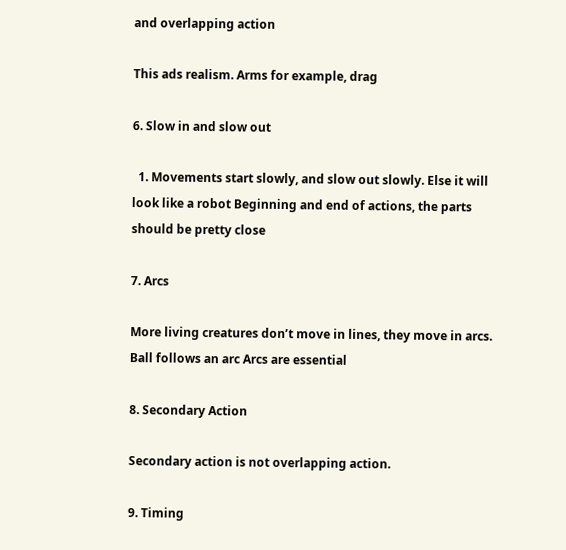and overlapping action

This ads realism. Arms for example, drag

6. Slow in and slow out

  1. Movements start slowly, and slow out slowly. Else it will look like a robot Beginning and end of actions, the parts should be pretty close

7. Arcs

More living creatures don’t move in lines, they move in arcs. Ball follows an arc Arcs are essential

8. Secondary Action

Secondary action is not overlapping action.

9. Timing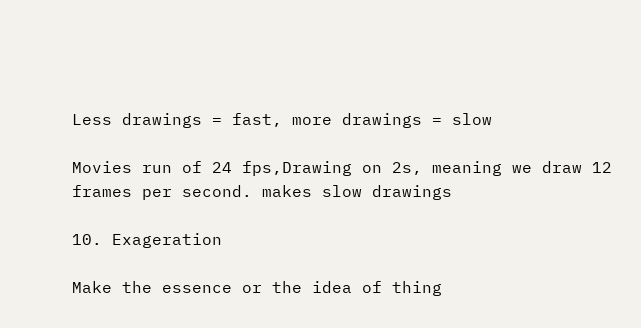Less drawings = fast, more drawings = slow

Movies run of 24 fps,Drawing on 2s, meaning we draw 12 frames per second. makes slow drawings

10. Exageration

Make the essence or the idea of thing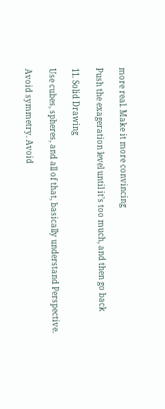more real. Make it more convincing

Push the exageration level until it’s too much, and then go back

11. Solid Drawing

Use cubes, spheres, and all of that, basically understand Perspective.

Avoid symmetry. Avoid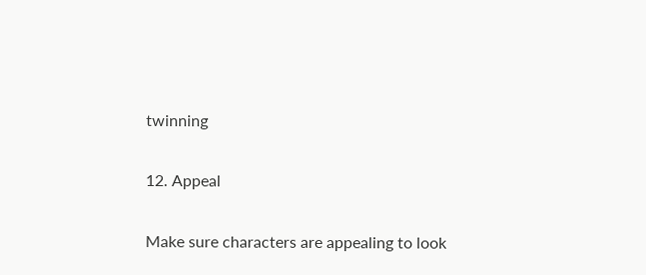twinning

12. Appeal

Make sure characters are appealing to look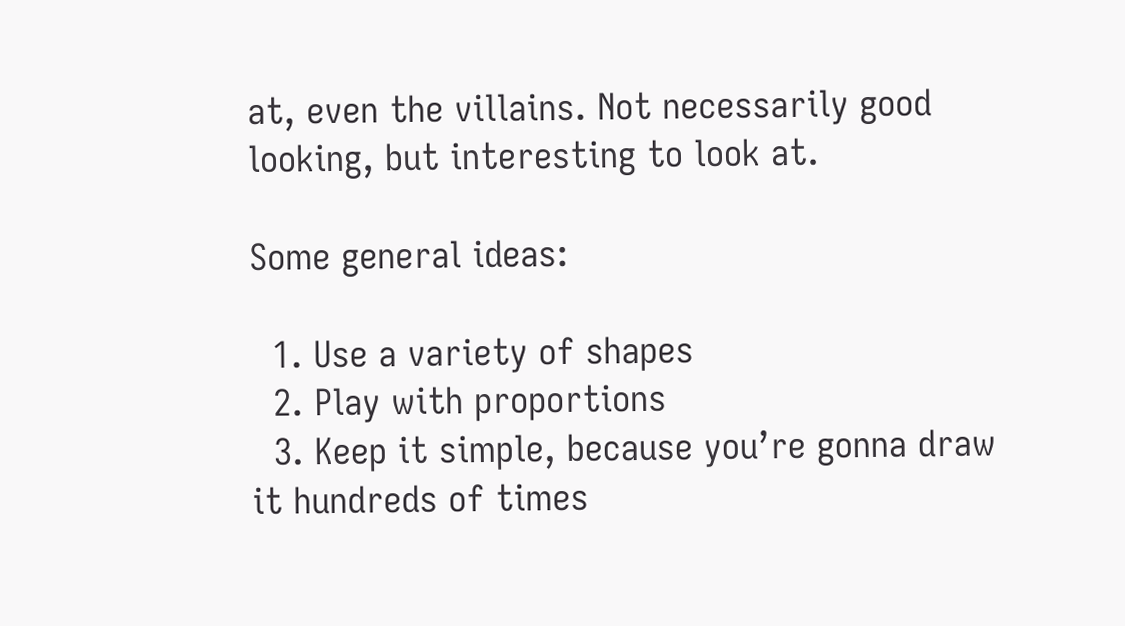at, even the villains. Not necessarily good looking, but interesting to look at.

Some general ideas:

  1. Use a variety of shapes
  2. Play with proportions
  3. Keep it simple, because you’re gonna draw it hundreds of times